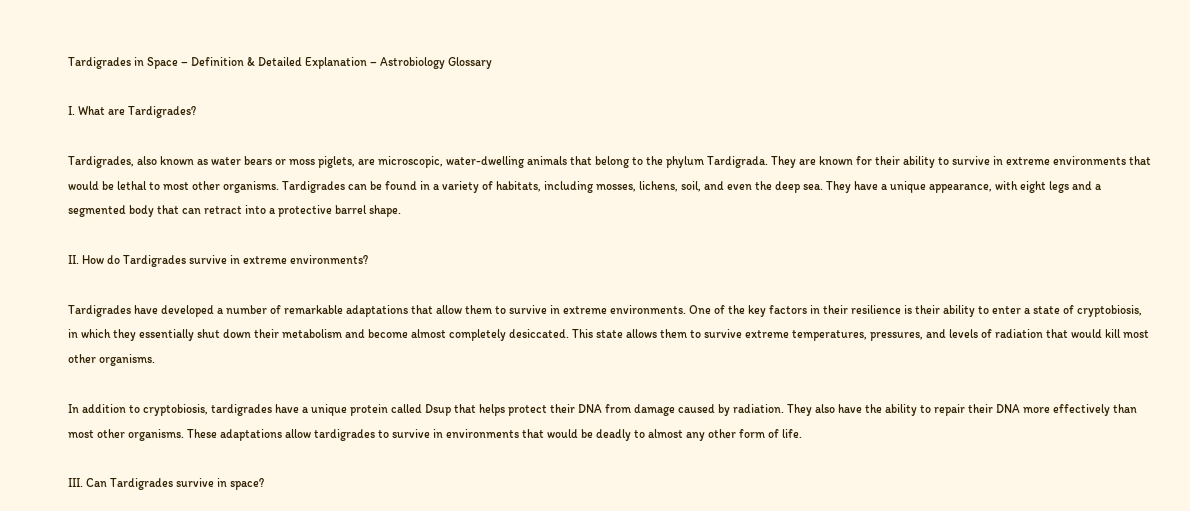Tardigrades in Space – Definition & Detailed Explanation – Astrobiology Glossary

I. What are Tardigrades?

Tardigrades, also known as water bears or moss piglets, are microscopic, water-dwelling animals that belong to the phylum Tardigrada. They are known for their ability to survive in extreme environments that would be lethal to most other organisms. Tardigrades can be found in a variety of habitats, including mosses, lichens, soil, and even the deep sea. They have a unique appearance, with eight legs and a segmented body that can retract into a protective barrel shape.

II. How do Tardigrades survive in extreme environments?

Tardigrades have developed a number of remarkable adaptations that allow them to survive in extreme environments. One of the key factors in their resilience is their ability to enter a state of cryptobiosis, in which they essentially shut down their metabolism and become almost completely desiccated. This state allows them to survive extreme temperatures, pressures, and levels of radiation that would kill most other organisms.

In addition to cryptobiosis, tardigrades have a unique protein called Dsup that helps protect their DNA from damage caused by radiation. They also have the ability to repair their DNA more effectively than most other organisms. These adaptations allow tardigrades to survive in environments that would be deadly to almost any other form of life.

III. Can Tardigrades survive in space?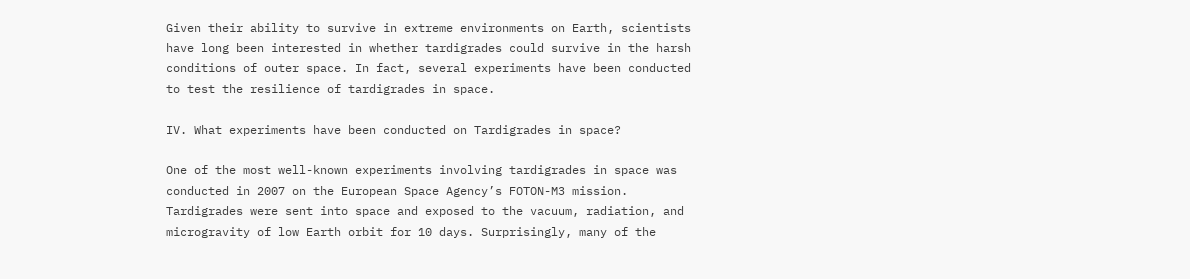Given their ability to survive in extreme environments on Earth, scientists have long been interested in whether tardigrades could survive in the harsh conditions of outer space. In fact, several experiments have been conducted to test the resilience of tardigrades in space.

IV. What experiments have been conducted on Tardigrades in space?

One of the most well-known experiments involving tardigrades in space was conducted in 2007 on the European Space Agency’s FOTON-M3 mission. Tardigrades were sent into space and exposed to the vacuum, radiation, and microgravity of low Earth orbit for 10 days. Surprisingly, many of the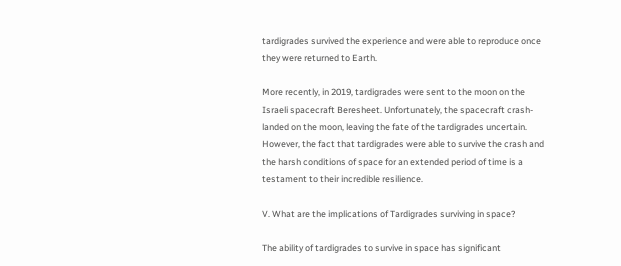tardigrades survived the experience and were able to reproduce once they were returned to Earth.

More recently, in 2019, tardigrades were sent to the moon on the Israeli spacecraft Beresheet. Unfortunately, the spacecraft crash-landed on the moon, leaving the fate of the tardigrades uncertain. However, the fact that tardigrades were able to survive the crash and the harsh conditions of space for an extended period of time is a testament to their incredible resilience.

V. What are the implications of Tardigrades surviving in space?

The ability of tardigrades to survive in space has significant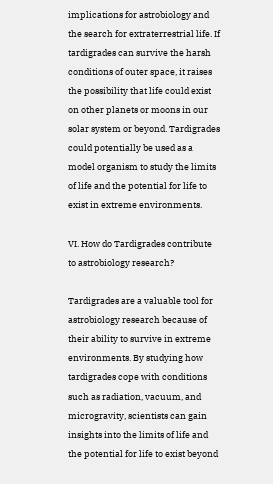implications for astrobiology and the search for extraterrestrial life. If tardigrades can survive the harsh conditions of outer space, it raises the possibility that life could exist on other planets or moons in our solar system or beyond. Tardigrades could potentially be used as a model organism to study the limits of life and the potential for life to exist in extreme environments.

VI. How do Tardigrades contribute to astrobiology research?

Tardigrades are a valuable tool for astrobiology research because of their ability to survive in extreme environments. By studying how tardigrades cope with conditions such as radiation, vacuum, and microgravity, scientists can gain insights into the limits of life and the potential for life to exist beyond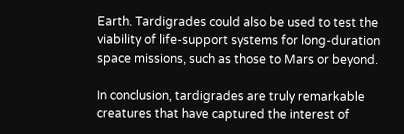Earth. Tardigrades could also be used to test the viability of life-support systems for long-duration space missions, such as those to Mars or beyond.

In conclusion, tardigrades are truly remarkable creatures that have captured the interest of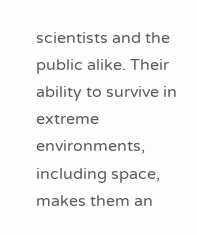scientists and the public alike. Their ability to survive in extreme environments, including space, makes them an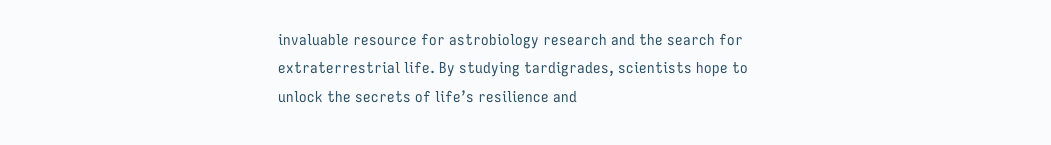invaluable resource for astrobiology research and the search for extraterrestrial life. By studying tardigrades, scientists hope to unlock the secrets of life’s resilience and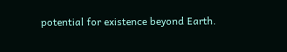potential for existence beyond Earth.